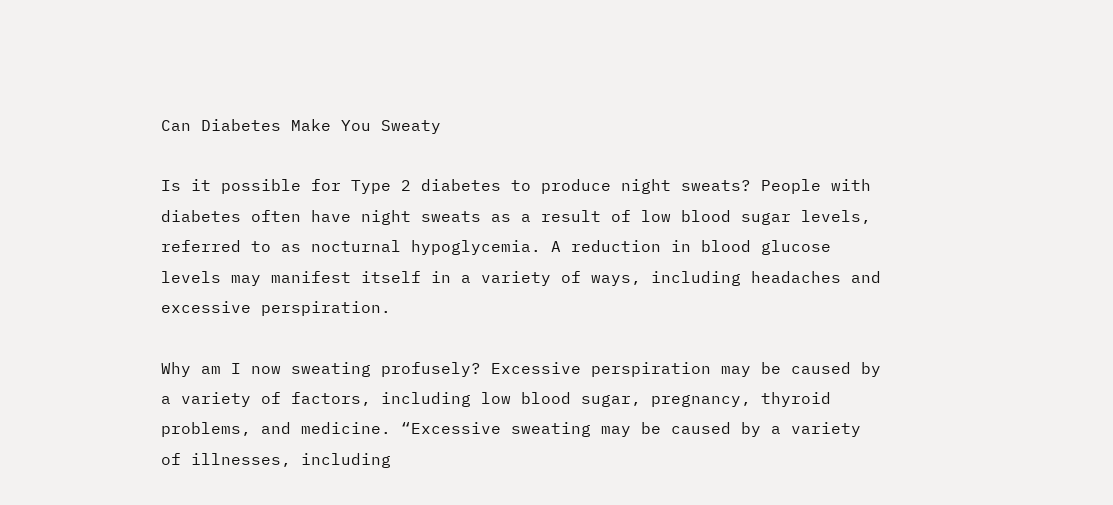Can Diabetes Make You Sweaty

Is it possible for Type 2 diabetes to produce night sweats? People with diabetes often have night sweats as a result of low blood sugar levels, referred to as nocturnal hypoglycemia. A reduction in blood glucose levels may manifest itself in a variety of ways, including headaches and excessive perspiration.

Why am I now sweating profusely? Excessive perspiration may be caused by a variety of factors, including low blood sugar, pregnancy, thyroid problems, and medicine. “Excessive sweating may be caused by a variety of illnesses, including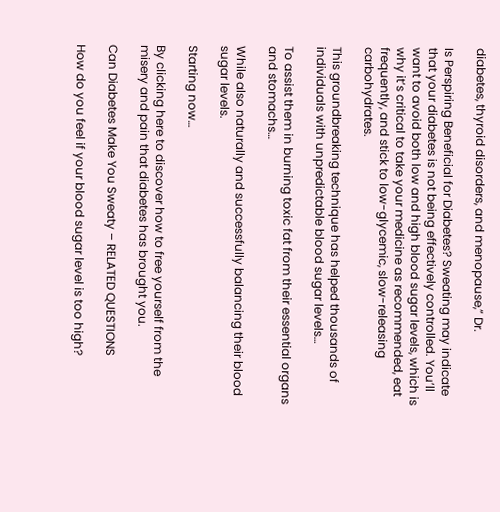diabetes, thyroid disorders, and menopause,” Dr.

Is Perspiring Beneficial for Diabetes? Sweating may indicate that your diabetes is not being effectively controlled. You’ll want to avoid both low and high blood sugar levels, which is why it’s critical to take your medicine as recommended, eat frequently, and stick to low-glycemic, slow-releasing carbohydrates.

This groundbreaking technique has helped thousands of individuals with unpredictable blood sugar levels…

To assist them in burning toxic fat from their essential organs and stomachs…

While also naturally and successfully balancing their blood sugar levels.

Starting now…

By clicking here to discover how to free yourself from the misery and pain that diabetes has brought you.

Can Diabetes Make You Sweaty – RELATED QUESTIONS

How do you feel if your blood sugar level is too high?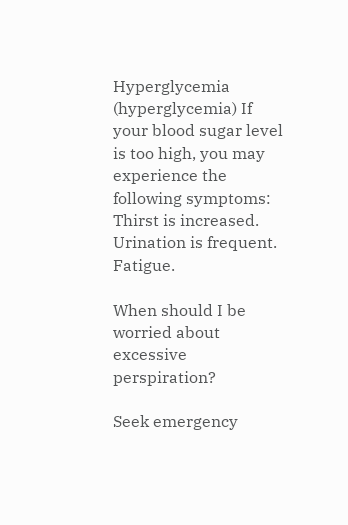Hyperglycemia (hyperglycemia) If your blood sugar level is too high, you may experience the following symptoms: Thirst is increased. Urination is frequent. Fatigue.

When should I be worried about excessive perspiration?

Seek emergency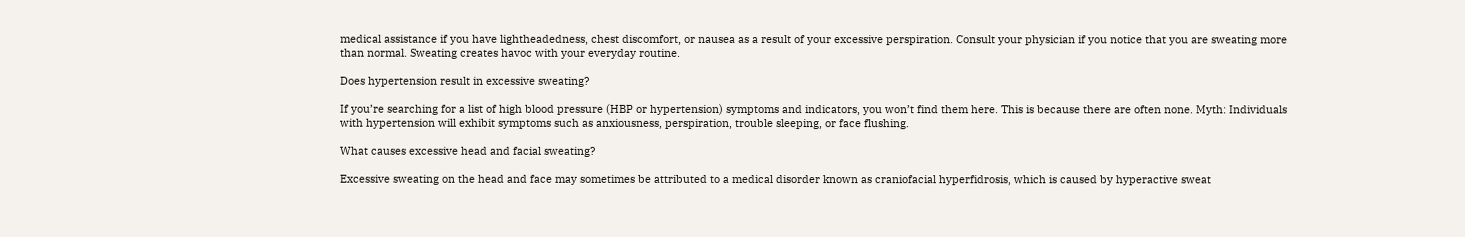medical assistance if you have lightheadedness, chest discomfort, or nausea as a result of your excessive perspiration. Consult your physician if you notice that you are sweating more than normal. Sweating creates havoc with your everyday routine.

Does hypertension result in excessive sweating?

If you’re searching for a list of high blood pressure (HBP or hypertension) symptoms and indicators, you won’t find them here. This is because there are often none. Myth: Individuals with hypertension will exhibit symptoms such as anxiousness, perspiration, trouble sleeping, or face flushing.

What causes excessive head and facial sweating?

Excessive sweating on the head and face may sometimes be attributed to a medical disorder known as craniofacial hyperfidrosis, which is caused by hyperactive sweat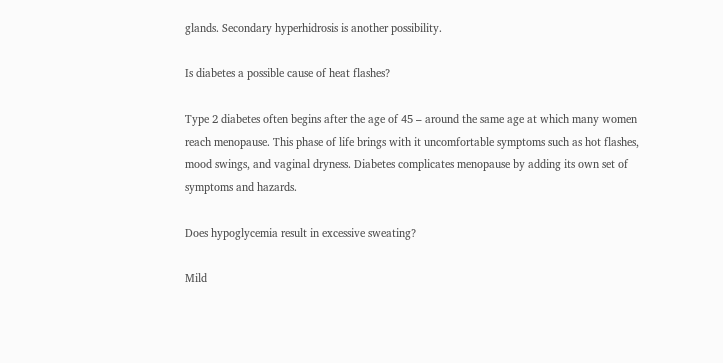glands. Secondary hyperhidrosis is another possibility.

Is diabetes a possible cause of heat flashes?

Type 2 diabetes often begins after the age of 45 – around the same age at which many women reach menopause. This phase of life brings with it uncomfortable symptoms such as hot flashes, mood swings, and vaginal dryness. Diabetes complicates menopause by adding its own set of symptoms and hazards.

Does hypoglycemia result in excessive sweating?

Mild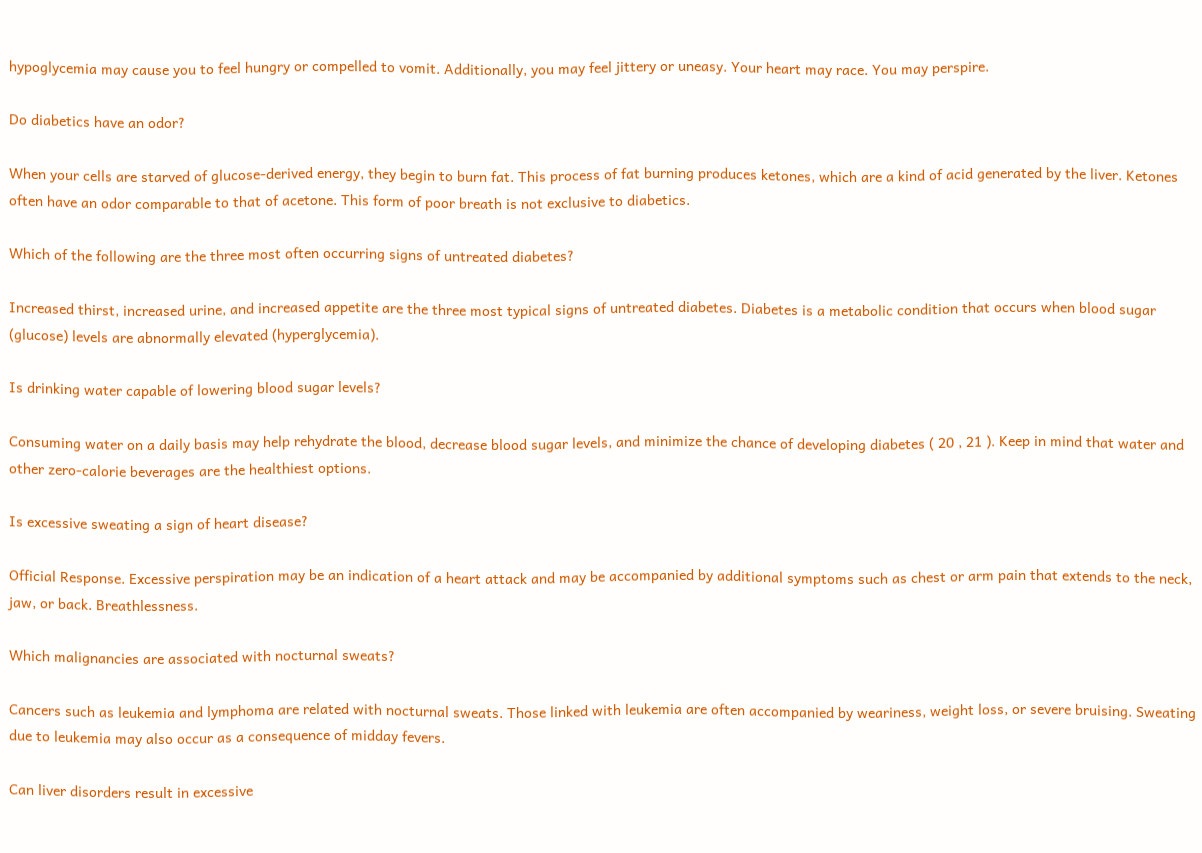hypoglycemia may cause you to feel hungry or compelled to vomit. Additionally, you may feel jittery or uneasy. Your heart may race. You may perspire.

Do diabetics have an odor?

When your cells are starved of glucose-derived energy, they begin to burn fat. This process of fat burning produces ketones, which are a kind of acid generated by the liver. Ketones often have an odor comparable to that of acetone. This form of poor breath is not exclusive to diabetics.

Which of the following are the three most often occurring signs of untreated diabetes?

Increased thirst, increased urine, and increased appetite are the three most typical signs of untreated diabetes. Diabetes is a metabolic condition that occurs when blood sugar (glucose) levels are abnormally elevated (hyperglycemia).

Is drinking water capable of lowering blood sugar levels?

Consuming water on a daily basis may help rehydrate the blood, decrease blood sugar levels, and minimize the chance of developing diabetes ( 20 , 21 ). Keep in mind that water and other zero-calorie beverages are the healthiest options.

Is excessive sweating a sign of heart disease?

Official Response. Excessive perspiration may be an indication of a heart attack and may be accompanied by additional symptoms such as chest or arm pain that extends to the neck, jaw, or back. Breathlessness.

Which malignancies are associated with nocturnal sweats?

Cancers such as leukemia and lymphoma are related with nocturnal sweats. Those linked with leukemia are often accompanied by weariness, weight loss, or severe bruising. Sweating due to leukemia may also occur as a consequence of midday fevers.

Can liver disorders result in excessive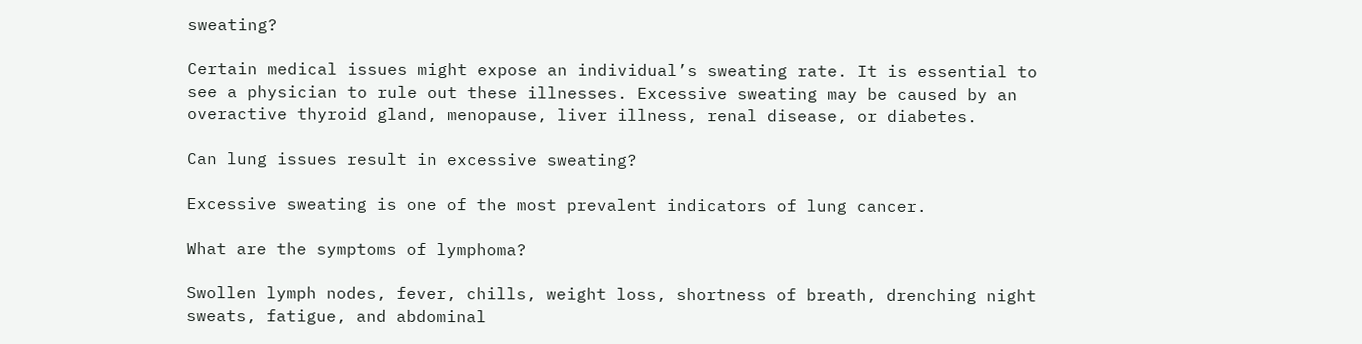sweating?

Certain medical issues might expose an individual’s sweating rate. It is essential to see a physician to rule out these illnesses. Excessive sweating may be caused by an overactive thyroid gland, menopause, liver illness, renal disease, or diabetes.

Can lung issues result in excessive sweating?

Excessive sweating is one of the most prevalent indicators of lung cancer.

What are the symptoms of lymphoma?

Swollen lymph nodes, fever, chills, weight loss, shortness of breath, drenching night sweats, fatigue, and abdominal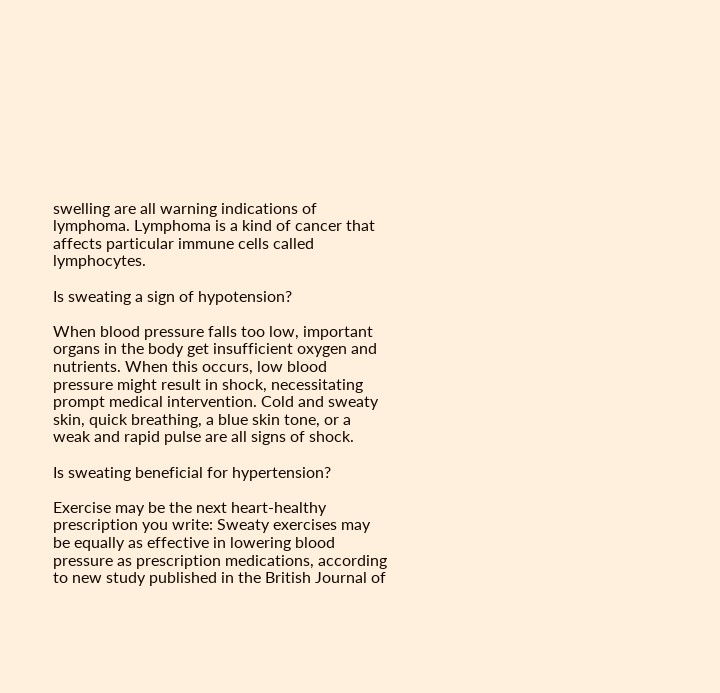swelling are all warning indications of lymphoma. Lymphoma is a kind of cancer that affects particular immune cells called lymphocytes.

Is sweating a sign of hypotension?

When blood pressure falls too low, important organs in the body get insufficient oxygen and nutrients. When this occurs, low blood pressure might result in shock, necessitating prompt medical intervention. Cold and sweaty skin, quick breathing, a blue skin tone, or a weak and rapid pulse are all signs of shock.

Is sweating beneficial for hypertension?

Exercise may be the next heart-healthy prescription you write: Sweaty exercises may be equally as effective in lowering blood pressure as prescription medications, according to new study published in the British Journal of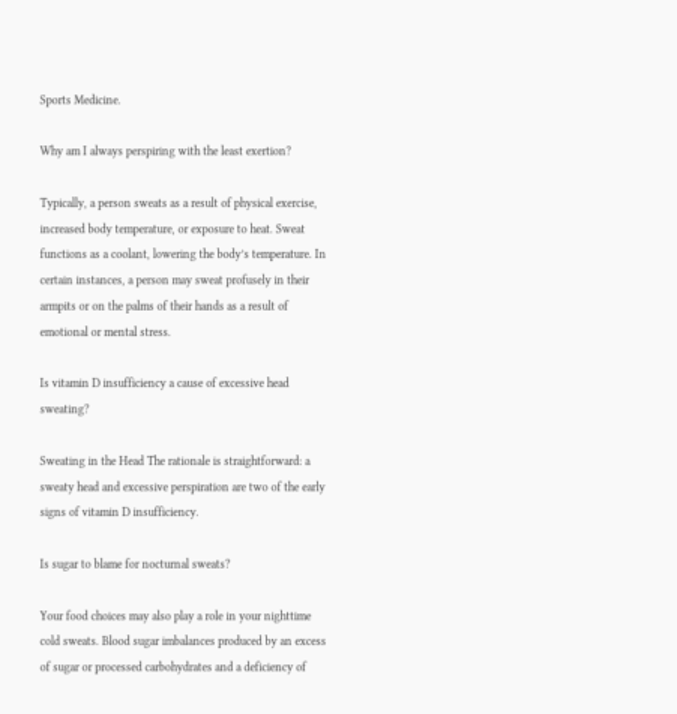Sports Medicine.

Why am I always perspiring with the least exertion?

Typically, a person sweats as a result of physical exercise, increased body temperature, or exposure to heat. Sweat functions as a coolant, lowering the body’s temperature. In certain instances, a person may sweat profusely in their armpits or on the palms of their hands as a result of emotional or mental stress.

Is vitamin D insufficiency a cause of excessive head sweating?

Sweating in the Head The rationale is straightforward: a sweaty head and excessive perspiration are two of the early signs of vitamin D insufficiency.

Is sugar to blame for nocturnal sweats?

Your food choices may also play a role in your nighttime cold sweats. Blood sugar imbalances produced by an excess of sugar or processed carbohydrates and a deficiency of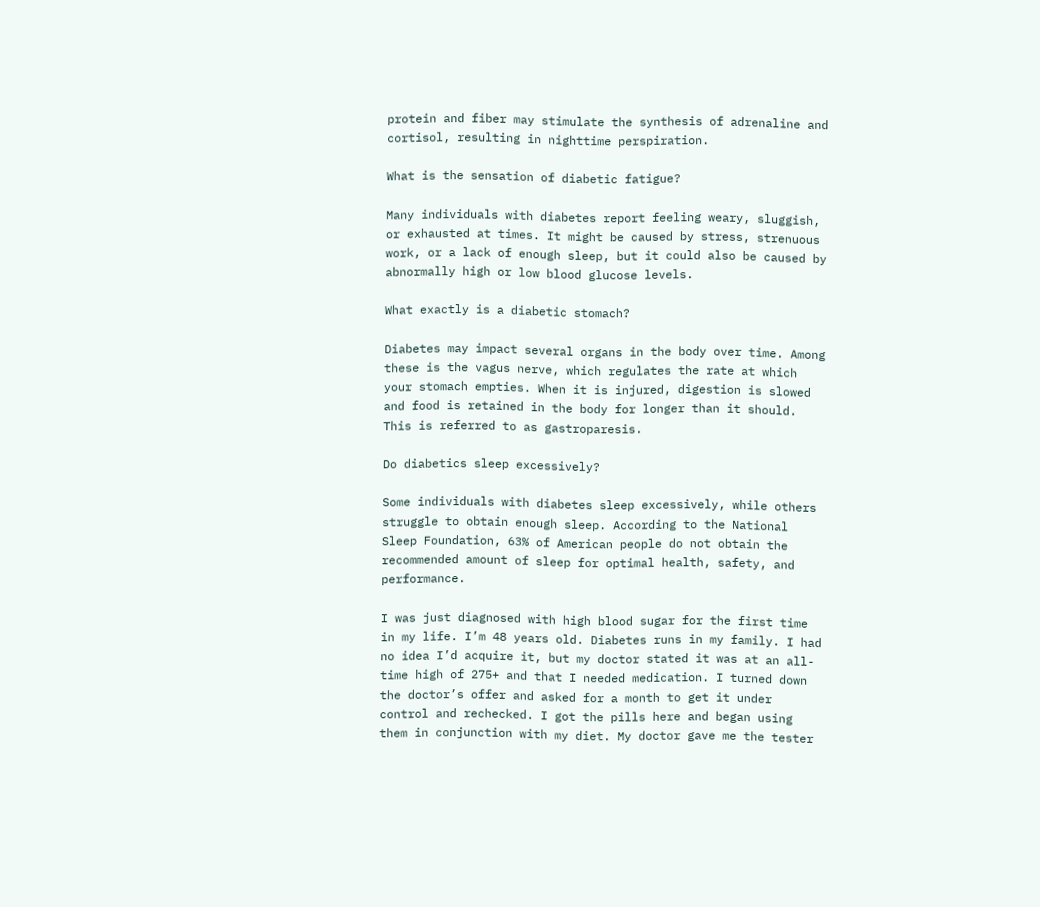protein and fiber may stimulate the synthesis of adrenaline and cortisol, resulting in nighttime perspiration.

What is the sensation of diabetic fatigue?

Many individuals with diabetes report feeling weary, sluggish, or exhausted at times. It might be caused by stress, strenuous work, or a lack of enough sleep, but it could also be caused by abnormally high or low blood glucose levels.

What exactly is a diabetic stomach?

Diabetes may impact several organs in the body over time. Among these is the vagus nerve, which regulates the rate at which your stomach empties. When it is injured, digestion is slowed and food is retained in the body for longer than it should. This is referred to as gastroparesis.

Do diabetics sleep excessively?

Some individuals with diabetes sleep excessively, while others struggle to obtain enough sleep. According to the National Sleep Foundation, 63% of American people do not obtain the recommended amount of sleep for optimal health, safety, and performance.

I was just diagnosed with high blood sugar for the first time in my life. I’m 48 years old. Diabetes runs in my family. I had no idea I’d acquire it, but my doctor stated it was at an all-time high of 275+ and that I needed medication. I turned down the doctor’s offer and asked for a month to get it under control and rechecked. I got the pills here and began using them in conjunction with my diet. My doctor gave me the tester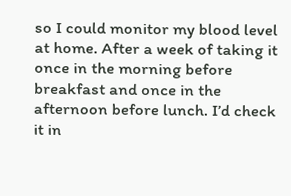so I could monitor my blood level at home. After a week of taking it once in the morning before breakfast and once in the afternoon before lunch. I’d check it in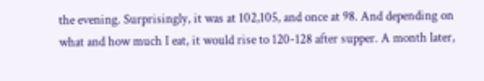the evening. Surprisingly, it was at 102,105, and once at 98. And depending on what and how much I eat, it would rise to 120-128 after supper. A month later,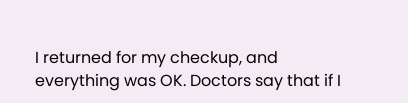I returned for my checkup, and everything was OK. Doctors say that if I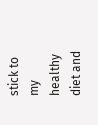stick to my healthy diet and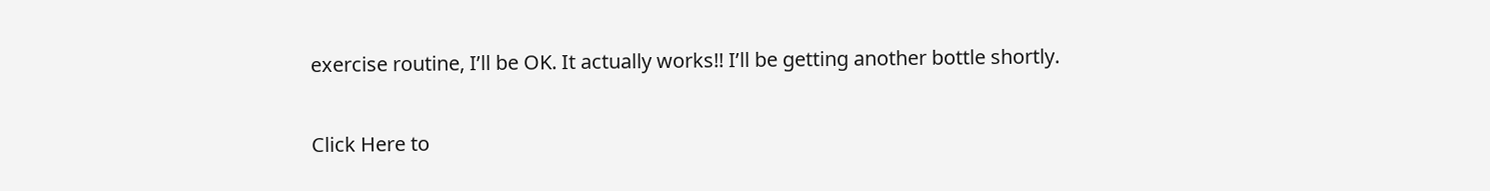exercise routine, I’ll be OK. It actually works!! I’ll be getting another bottle shortly.

Click Here to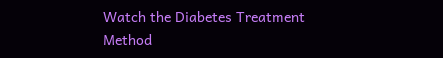Watch the Diabetes Treatment Method